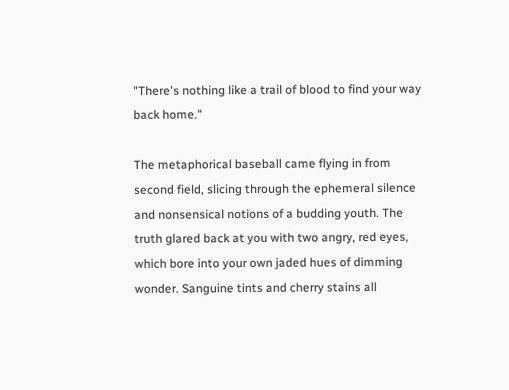"There's nothing like a trail of blood to find your way back home."

The metaphorical baseball came flying in from second field, slicing through the ephemeral silence and nonsensical notions of a budding youth. The truth glared back at you with two angry, red eyes, which bore into your own jaded hues of dimming wonder. Sanguine tints and cherry stains all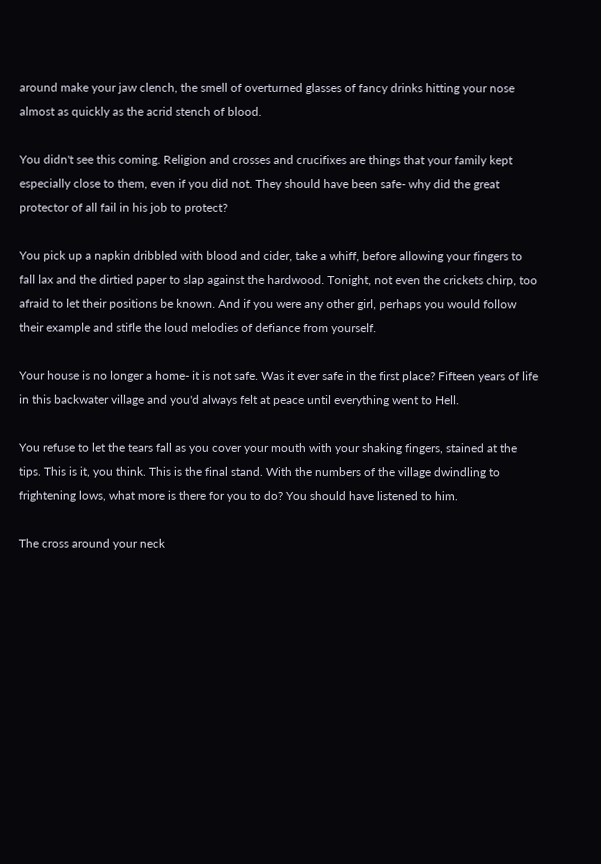around make your jaw clench, the smell of overturned glasses of fancy drinks hitting your nose almost as quickly as the acrid stench of blood.

You didn't see this coming. Religion and crosses and crucifixes are things that your family kept especially close to them, even if you did not. They should have been safe- why did the great protector of all fail in his job to protect?

You pick up a napkin dribbled with blood and cider, take a whiff, before allowing your fingers to fall lax and the dirtied paper to slap against the hardwood. Tonight, not even the crickets chirp, too afraid to let their positions be known. And if you were any other girl, perhaps you would follow their example and stifle the loud melodies of defiance from yourself.

Your house is no longer a home- it is not safe. Was it ever safe in the first place? Fifteen years of life in this backwater village and you'd always felt at peace until everything went to Hell.

You refuse to let the tears fall as you cover your mouth with your shaking fingers, stained at the tips. This is it, you think. This is the final stand. With the numbers of the village dwindling to frightening lows, what more is there for you to do? You should have listened to him.

The cross around your neck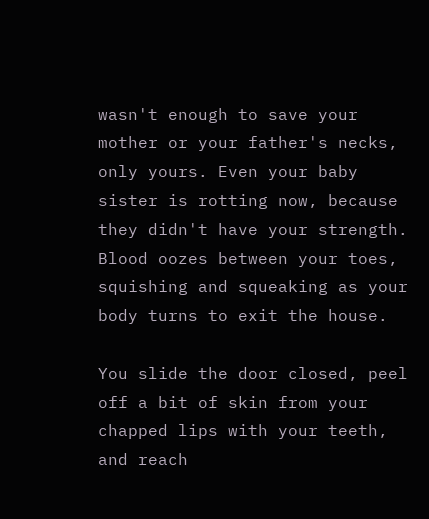wasn't enough to save your mother or your father's necks, only yours. Even your baby sister is rotting now, because they didn't have your strength. Blood oozes between your toes, squishing and squeaking as your body turns to exit the house.

You slide the door closed, peel off a bit of skin from your chapped lips with your teeth, and reach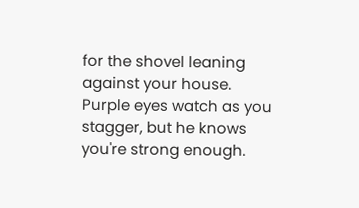for the shovel leaning against your house. Purple eyes watch as you stagger, but he knows you're strong enough.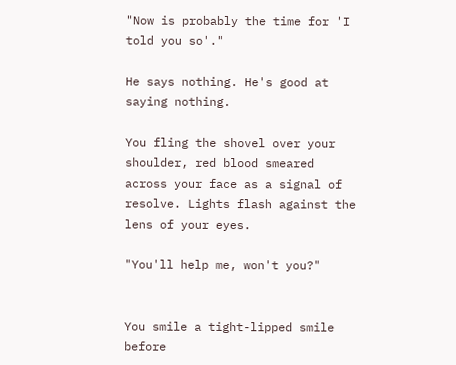"Now is probably the time for 'I told you so'."

He says nothing. He's good at saying nothing.

You fling the shovel over your shoulder, red blood smeared across your face as a signal of resolve. Lights flash against the lens of your eyes.

"You'll help me, won't you?"


You smile a tight-lipped smile before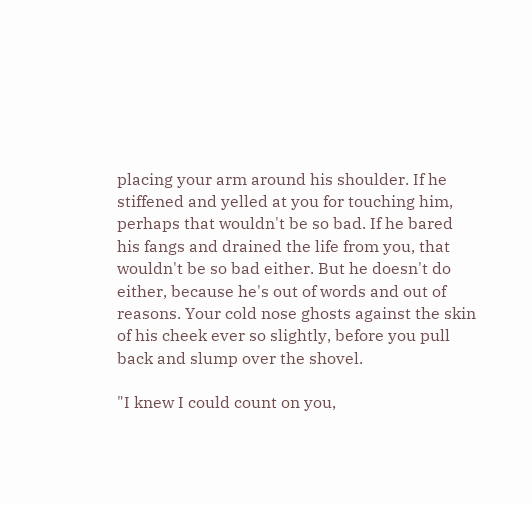placing your arm around his shoulder. If he stiffened and yelled at you for touching him, perhaps that wouldn't be so bad. If he bared his fangs and drained the life from you, that wouldn't be so bad either. But he doesn't do either, because he's out of words and out of reasons. Your cold nose ghosts against the skin of his cheek ever so slightly, before you pull back and slump over the shovel.

"I knew I could count on you,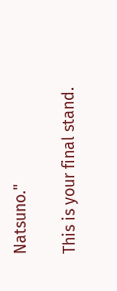Natsuno."

This is your final stand.